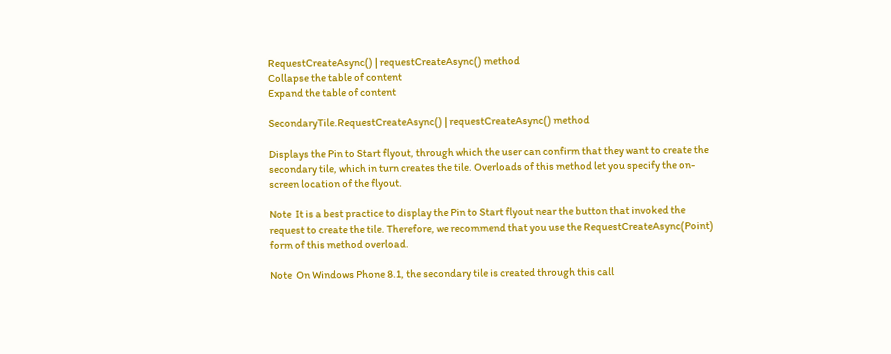RequestCreateAsync() | requestCreateAsync() method
Collapse the table of content
Expand the table of content

SecondaryTile.RequestCreateAsync() | requestCreateAsync() method

Displays the Pin to Start flyout, through which the user can confirm that they want to create the secondary tile, which in turn creates the tile. Overloads of this method let you specify the on-screen location of the flyout.

Note  It is a best practice to display the Pin to Start flyout near the button that invoked the request to create the tile. Therefore, we recommend that you use the RequestCreateAsync(Point) form of this method overload.

Note  On Windows Phone 8.1, the secondary tile is created through this call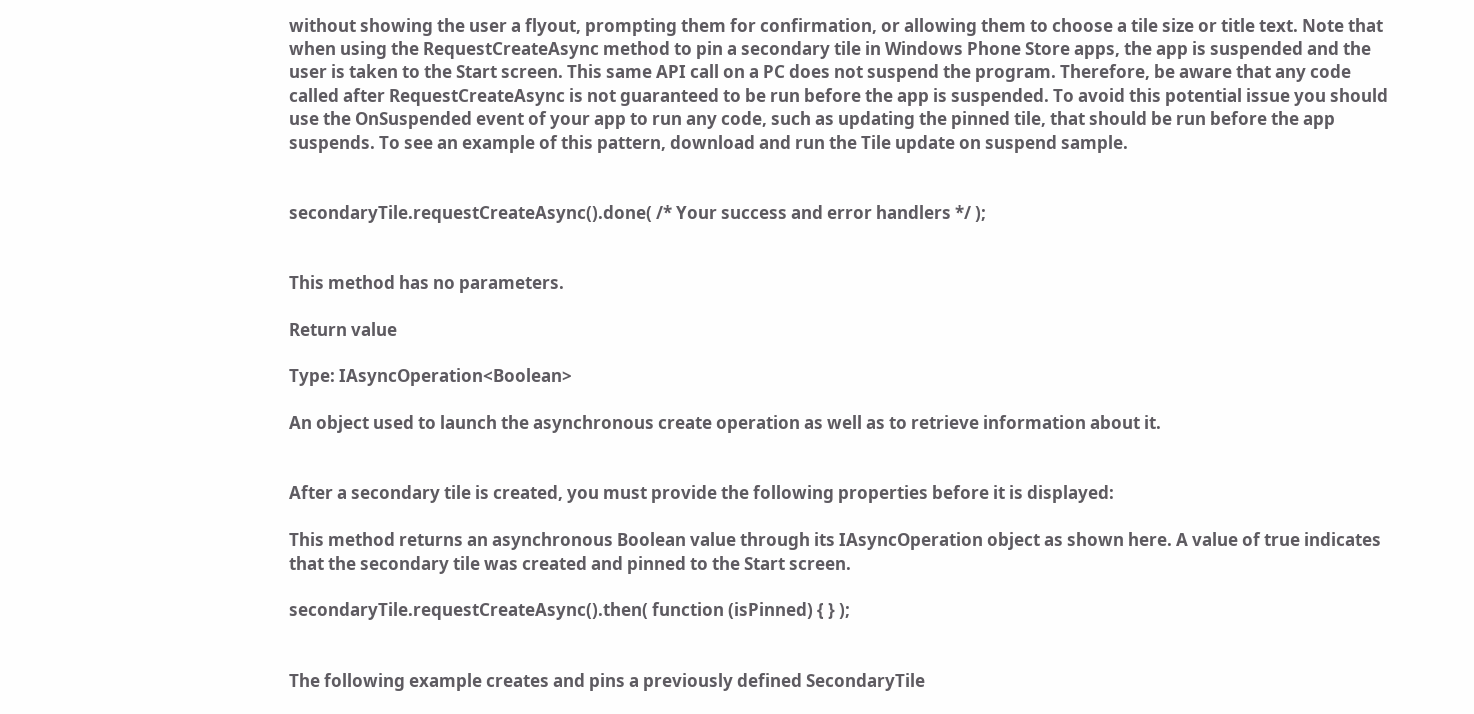without showing the user a flyout, prompting them for confirmation, or allowing them to choose a tile size or title text. Note that when using the RequestCreateAsync method to pin a secondary tile in Windows Phone Store apps, the app is suspended and the user is taken to the Start screen. This same API call on a PC does not suspend the program. Therefore, be aware that any code called after RequestCreateAsync is not guaranteed to be run before the app is suspended. To avoid this potential issue you should use the OnSuspended event of your app to run any code, such as updating the pinned tile, that should be run before the app suspends. To see an example of this pattern, download and run the Tile update on suspend sample.


secondaryTile.requestCreateAsync().done( /* Your success and error handlers */ );


This method has no parameters.

Return value

Type: IAsyncOperation<Boolean>

An object used to launch the asynchronous create operation as well as to retrieve information about it.


After a secondary tile is created, you must provide the following properties before it is displayed:

This method returns an asynchronous Boolean value through its IAsyncOperation object as shown here. A value of true indicates that the secondary tile was created and pinned to the Start screen.

secondaryTile.requestCreateAsync().then( function (isPinned) { } );


The following example creates and pins a previously defined SecondaryTile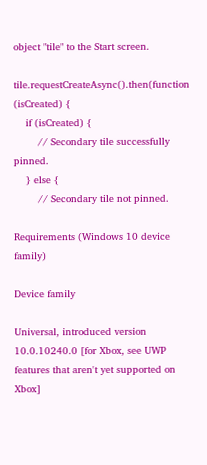object "tile" to the Start screen.

tile.requestCreateAsync().then(function (isCreated) {
    if (isCreated) {
        // Secondary tile successfully pinned.
    } else {
        // Secondary tile not pinned.

Requirements (Windows 10 device family)

Device family

Universal, introduced version 10.0.10240.0 [for Xbox, see UWP features that aren't yet supported on Xbox]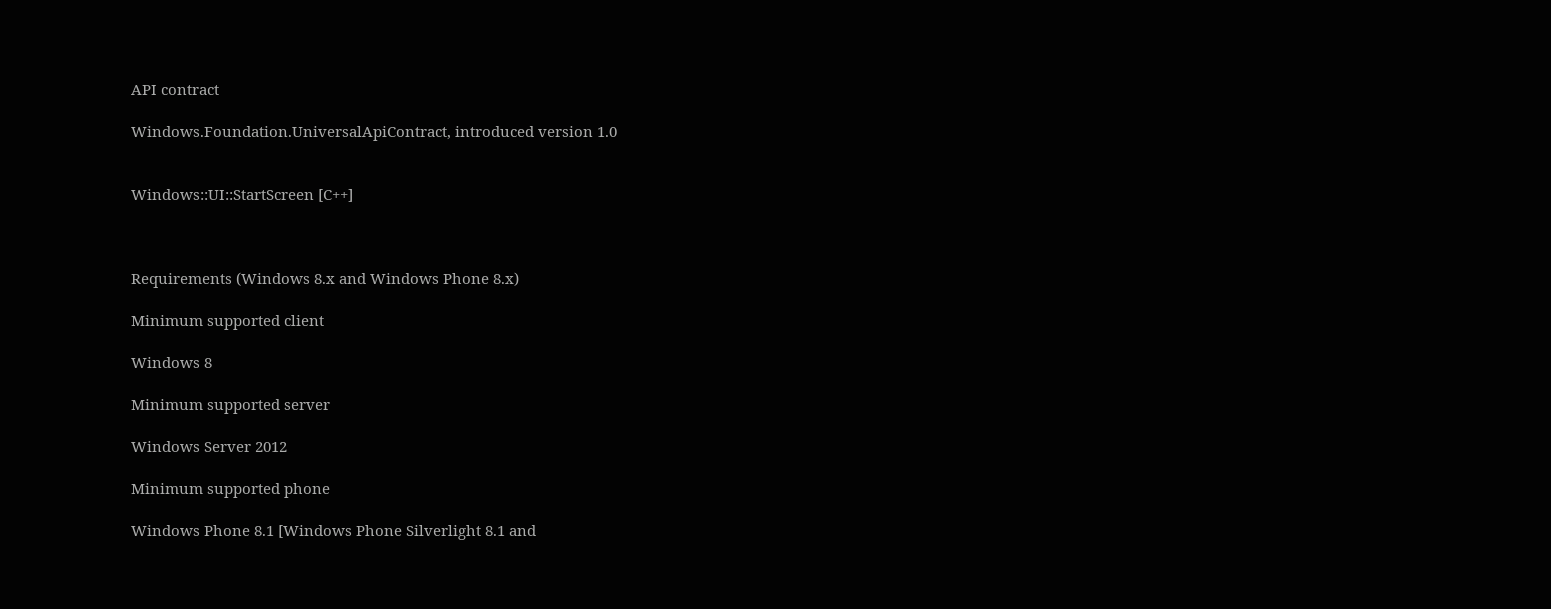API contract

Windows.Foundation.UniversalApiContract, introduced version 1.0


Windows::UI::StartScreen [C++]



Requirements (Windows 8.x and Windows Phone 8.x)

Minimum supported client

Windows 8

Minimum supported server

Windows Server 2012

Minimum supported phone

Windows Phone 8.1 [Windows Phone Silverlight 8.1 and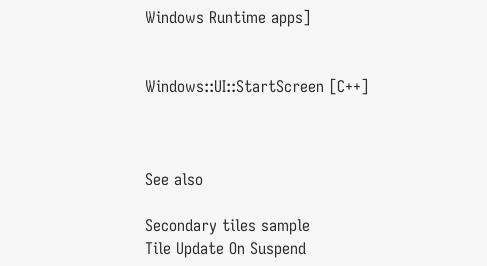Windows Runtime apps]


Windows::UI::StartScreen [C++]



See also

Secondary tiles sample
Tile Update On Suspend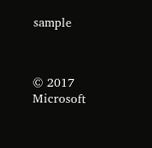sample



© 2017 Microsoft